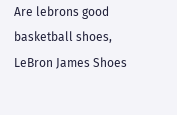Are lebrons good basketball shoes, LeBron James Shoes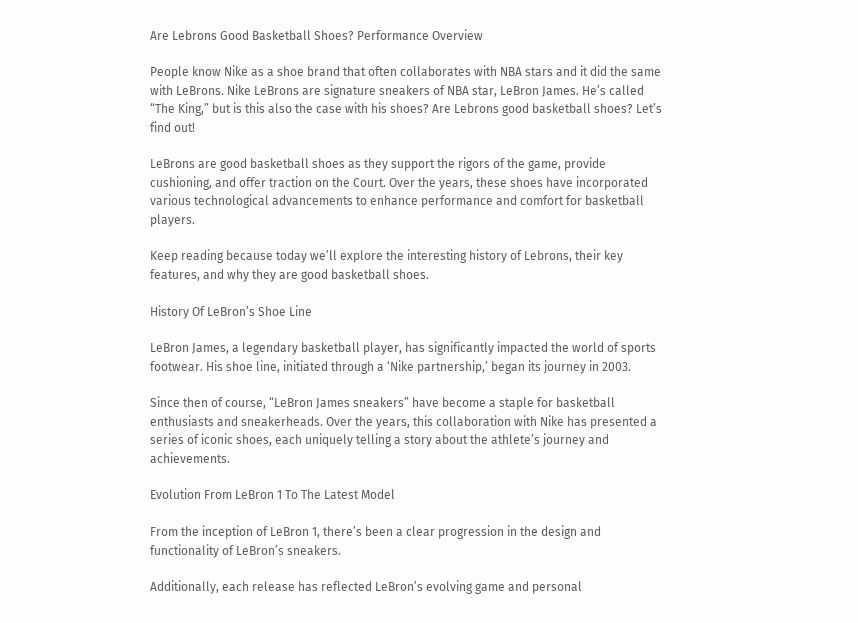Are Lebrons Good Basketball Shoes? Performance Overview

People know Nike as a shoe brand that often collaborates with NBA stars and it did the same with LeBrons. Nike LeBrons are signature sneakers of NBA star, LeBron James. He’s called “The King,” but is this also the case with his shoes? Are Lebrons good basketball shoes? Let’s find out!

LeBrons are good basketball shoes as they support the rigors of the game, provide cushioning, and offer traction on the Court. Over the years, these shoes have incorporated various technological advancements to enhance performance and comfort for basketball players.

Keep reading because today we’ll explore the interesting history of Lebrons, their key features, and why they are good basketball shoes.

History Of LeBron’s Shoe Line

LeBron James, a legendary basketball player, has significantly impacted the world of sports footwear. His shoe line, initiated through a ‘Nike partnership,’ began its journey in 2003.

Since then of course, “LeBron James sneakers” have become a staple for basketball enthusiasts and sneakerheads. Over the years, this collaboration with Nike has presented a series of iconic shoes, each uniquely telling a story about the athlete’s journey and achievements.

Evolution From LeBron 1 To The Latest Model

From the inception of LeBron 1, there’s been a clear progression in the design and functionality of LeBron’s sneakers.

Additionally, each release has reflected LeBron’s evolving game and personal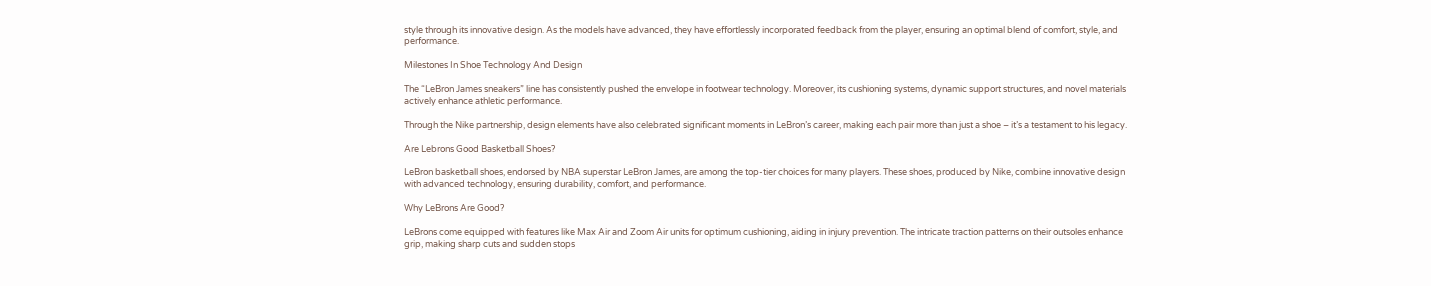style through its innovative design. As the models have advanced, they have effortlessly incorporated feedback from the player, ensuring an optimal blend of comfort, style, and performance.

Milestones In Shoe Technology And Design

The “LeBron James sneakers” line has consistently pushed the envelope in footwear technology. Moreover, its cushioning systems, dynamic support structures, and novel materials actively enhance athletic performance.

Through the Nike partnership, design elements have also celebrated significant moments in LeBron’s career, making each pair more than just a shoe – it’s a testament to his legacy.

Are Lebrons Good Basketball Shoes?

LeBron basketball shoes, endorsed by NBA superstar LeBron James, are among the top-tier choices for many players. These shoes, produced by Nike, combine innovative design with advanced technology, ensuring durability, comfort, and performance.

Why LeBrons Are Good?

LeBrons come equipped with features like Max Air and Zoom Air units for optimum cushioning, aiding in injury prevention. The intricate traction patterns on their outsoles enhance grip, making sharp cuts and sudden stops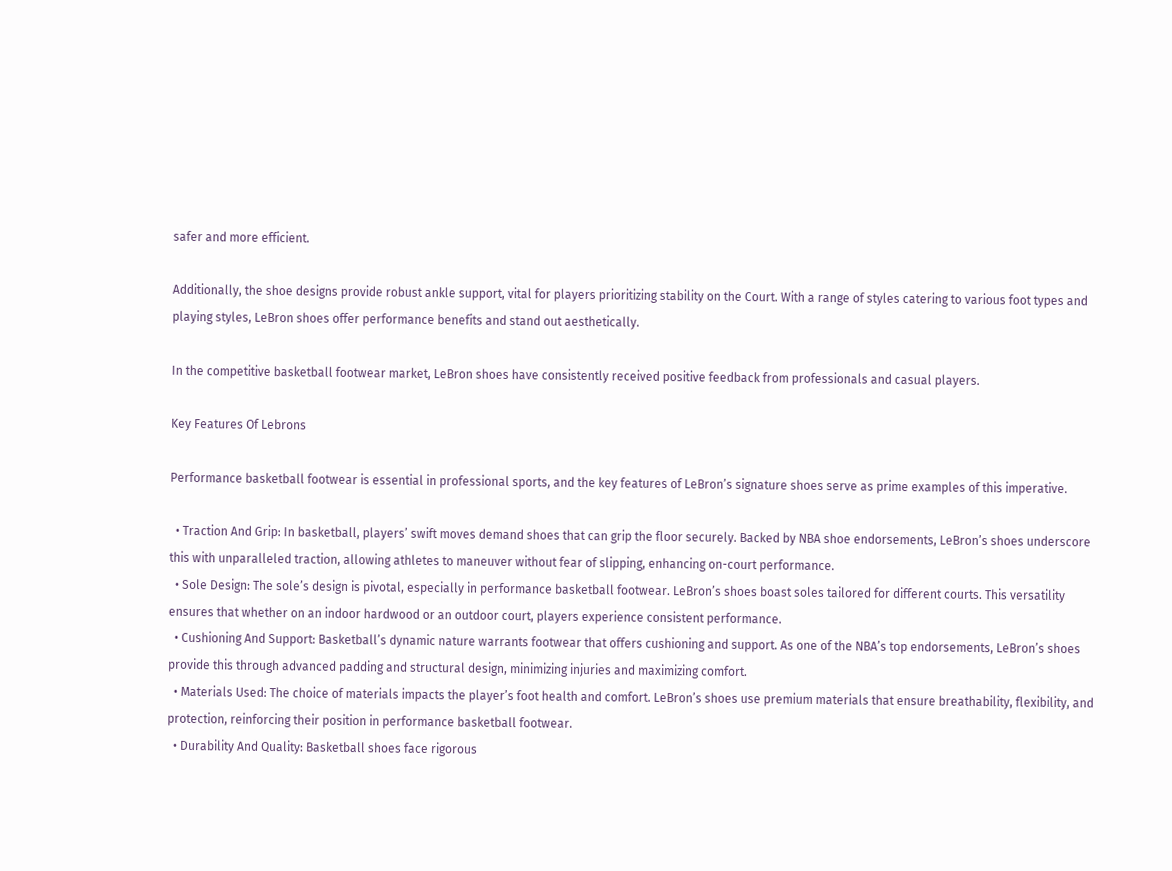safer and more efficient.

Additionally, the shoe designs provide robust ankle support, vital for players prioritizing stability on the Court. With a range of styles catering to various foot types and playing styles, LeBron shoes offer performance benefits and stand out aesthetically.

In the competitive basketball footwear market, LeBron shoes have consistently received positive feedback from professionals and casual players.

Key Features Of Lebrons

Performance basketball footwear is essential in professional sports, and the key features of LeBron’s signature shoes serve as prime examples of this imperative.

  • Traction And Grip: In basketball, players’ swift moves demand shoes that can grip the floor securely. Backed by NBA shoe endorsements, LeBron’s shoes underscore this with unparalleled traction, allowing athletes to maneuver without fear of slipping, enhancing on-court performance.
  • Sole Design: The sole’s design is pivotal, especially in performance basketball footwear. LeBron’s shoes boast soles tailored for different courts. This versatility ensures that whether on an indoor hardwood or an outdoor court, players experience consistent performance.
  • Cushioning And Support: Basketball’s dynamic nature warrants footwear that offers cushioning and support. As one of the NBA’s top endorsements, LeBron’s shoes provide this through advanced padding and structural design, minimizing injuries and maximizing comfort.
  • Materials Used: The choice of materials impacts the player’s foot health and comfort. LeBron’s shoes use premium materials that ensure breathability, flexibility, and protection, reinforcing their position in performance basketball footwear.
  • Durability And Quality: Basketball shoes face rigorous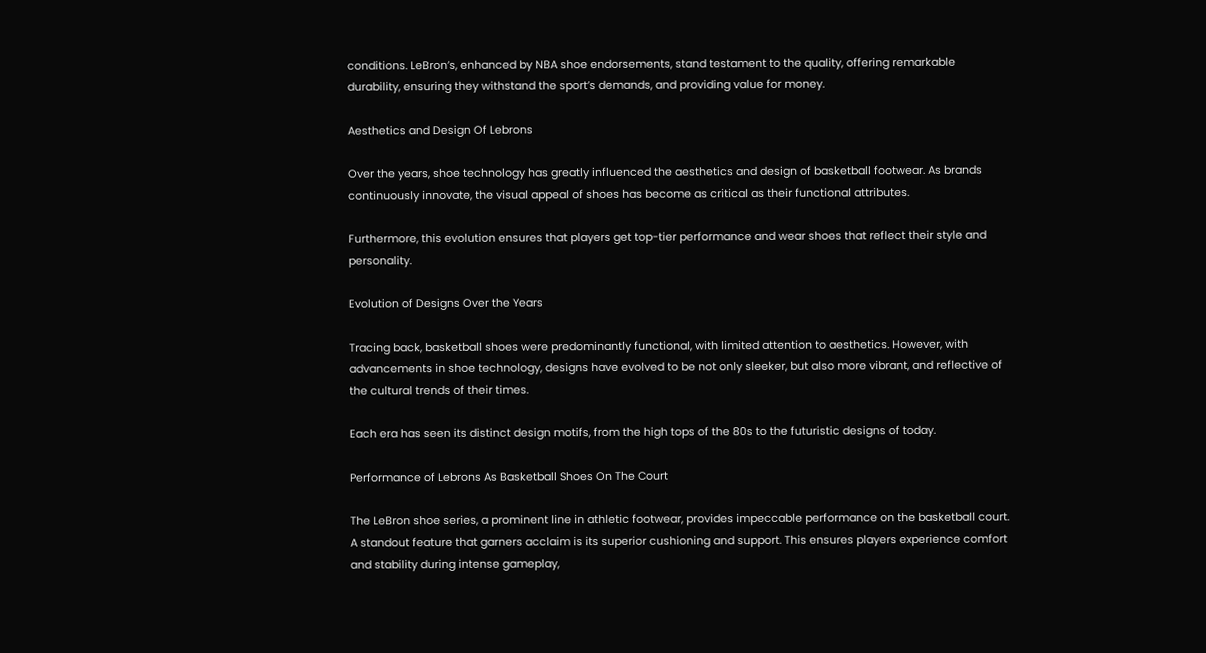conditions. LeBron’s, enhanced by NBA shoe endorsements, stand testament to the quality, offering remarkable durability, ensuring they withstand the sport’s demands, and providing value for money.

Aesthetics and Design Of Lebrons

Over the years, shoe technology has greatly influenced the aesthetics and design of basketball footwear. As brands continuously innovate, the visual appeal of shoes has become as critical as their functional attributes.

Furthermore, this evolution ensures that players get top-tier performance and wear shoes that reflect their style and personality.

Evolution of Designs Over the Years

Tracing back, basketball shoes were predominantly functional, with limited attention to aesthetics. However, with advancements in shoe technology, designs have evolved to be not only sleeker, but also more vibrant, and reflective of the cultural trends of their times.

Each era has seen its distinct design motifs, from the high tops of the 80s to the futuristic designs of today.

Performance of Lebrons As Basketball Shoes On The Court

The LeBron shoe series, a prominent line in athletic footwear, provides impeccable performance on the basketball court. A standout feature that garners acclaim is its superior cushioning and support. This ensures players experience comfort and stability during intense gameplay,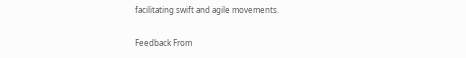facilitating swift and agile movements.

Feedback From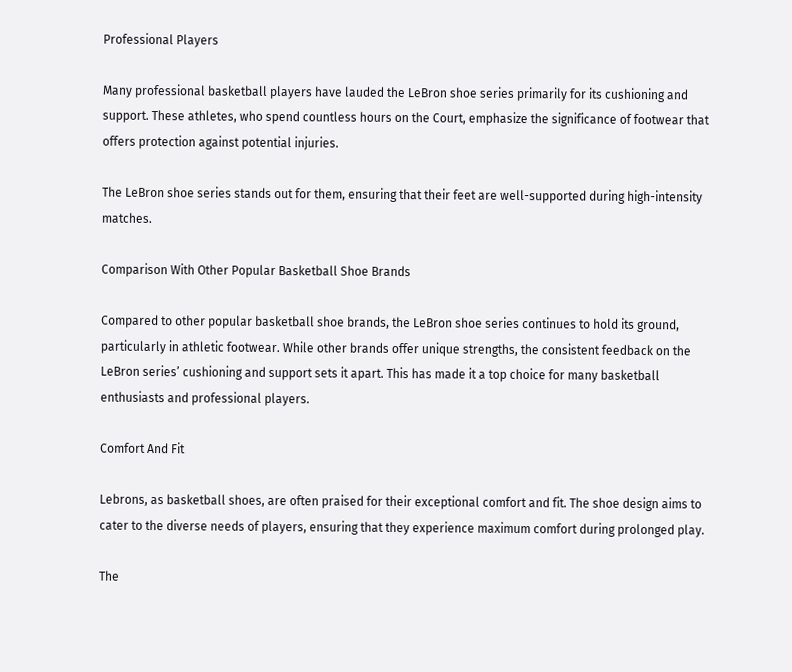Professional Players

Many professional basketball players have lauded the LeBron shoe series primarily for its cushioning and support. These athletes, who spend countless hours on the Court, emphasize the significance of footwear that offers protection against potential injuries.

The LeBron shoe series stands out for them, ensuring that their feet are well-supported during high-intensity matches.

Comparison With Other Popular Basketball Shoe Brands

Compared to other popular basketball shoe brands, the LeBron shoe series continues to hold its ground, particularly in athletic footwear. While other brands offer unique strengths, the consistent feedback on the LeBron series’ cushioning and support sets it apart. This has made it a top choice for many basketball enthusiasts and professional players.

Comfort And Fit

Lebrons, as basketball shoes, are often praised for their exceptional comfort and fit. The shoe design aims to cater to the diverse needs of players, ensuring that they experience maximum comfort during prolonged play.

The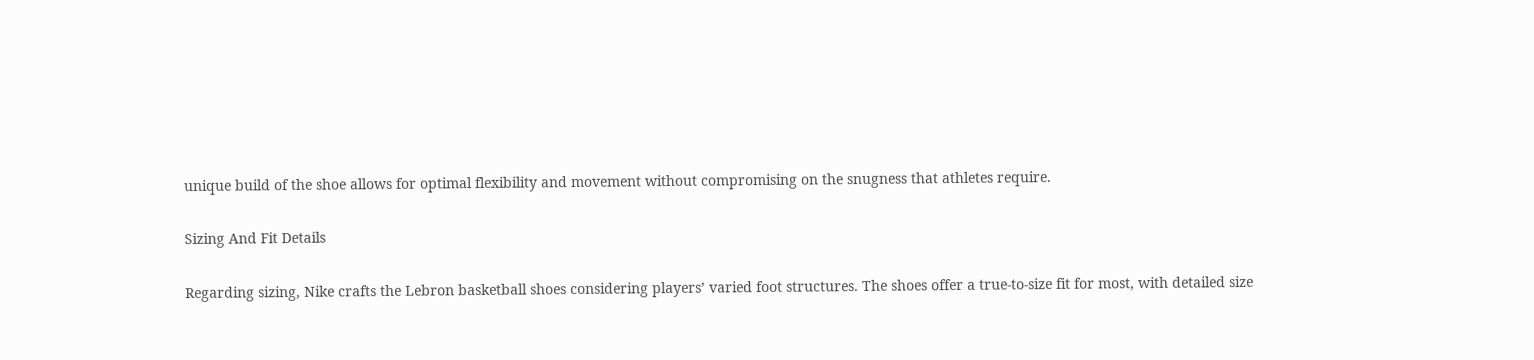unique build of the shoe allows for optimal flexibility and movement without compromising on the snugness that athletes require.

Sizing And Fit Details

Regarding sizing, Nike crafts the Lebron basketball shoes considering players’ varied foot structures. The shoes offer a true-to-size fit for most, with detailed size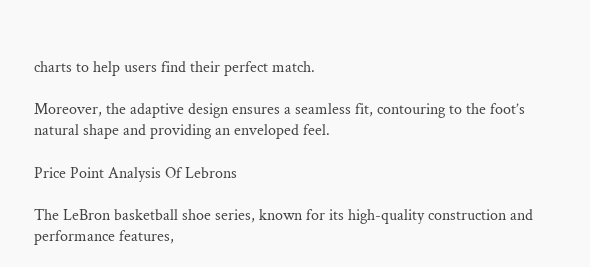charts to help users find their perfect match.

Moreover, the adaptive design ensures a seamless fit, contouring to the foot’s natural shape and providing an enveloped feel.

Price Point Analysis Of Lebrons

The LeBron basketball shoe series, known for its high-quality construction and performance features,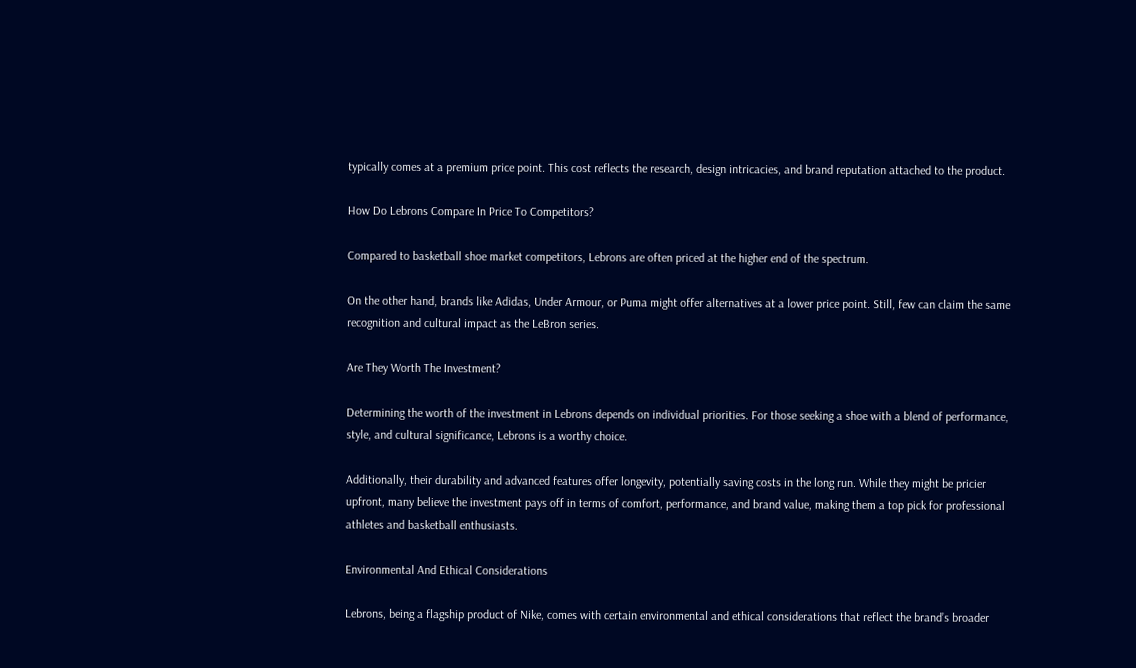typically comes at a premium price point. This cost reflects the research, design intricacies, and brand reputation attached to the product.

How Do Lebrons Compare In Price To Competitors?

Compared to basketball shoe market competitors, Lebrons are often priced at the higher end of the spectrum.

On the other hand, brands like Adidas, Under Armour, or Puma might offer alternatives at a lower price point. Still, few can claim the same recognition and cultural impact as the LeBron series.

Are They Worth The Investment?

Determining the worth of the investment in Lebrons depends on individual priorities. For those seeking a shoe with a blend of performance, style, and cultural significance, Lebrons is a worthy choice.

Additionally, their durability and advanced features offer longevity, potentially saving costs in the long run. While they might be pricier upfront, many believe the investment pays off in terms of comfort, performance, and brand value, making them a top pick for professional athletes and basketball enthusiasts.

Environmental And Ethical Considerations

Lebrons, being a flagship product of Nike, comes with certain environmental and ethical considerations that reflect the brand’s broader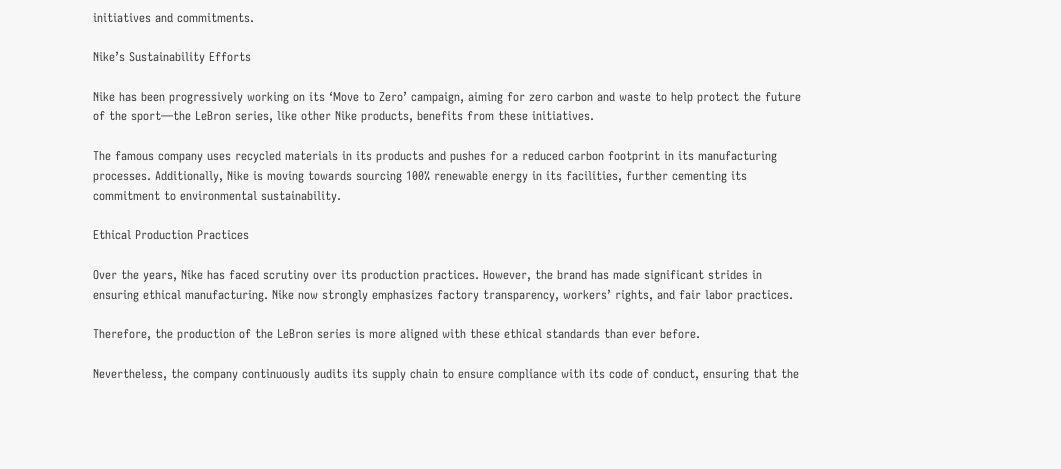initiatives and commitments.

Nike’s Sustainability Efforts

Nike has been progressively working on its ‘Move to Zero’ campaign, aiming for zero carbon and waste to help protect the future of the sport—the LeBron series, like other Nike products, benefits from these initiatives.

The famous company uses recycled materials in its products and pushes for a reduced carbon footprint in its manufacturing processes. Additionally, Nike is moving towards sourcing 100% renewable energy in its facilities, further cementing its commitment to environmental sustainability.

Ethical Production Practices

Over the years, Nike has faced scrutiny over its production practices. However, the brand has made significant strides in ensuring ethical manufacturing. Nike now strongly emphasizes factory transparency, workers’ rights, and fair labor practices.

Therefore, the production of the LeBron series is more aligned with these ethical standards than ever before.

Nevertheless, the company continuously audits its supply chain to ensure compliance with its code of conduct, ensuring that the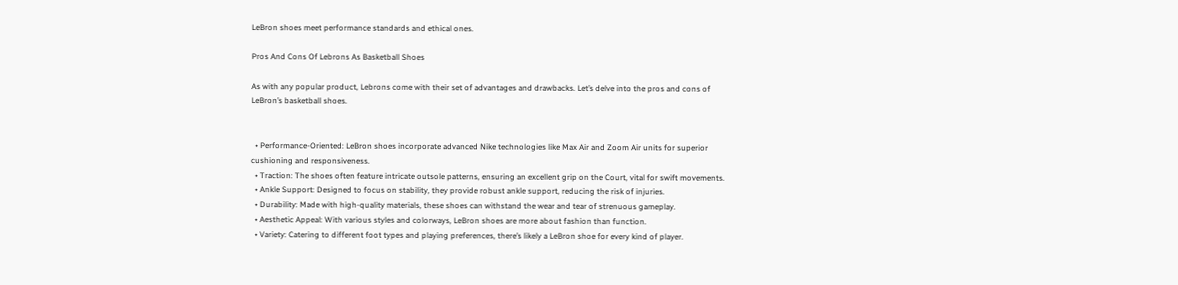LeBron shoes meet performance standards and ethical ones.

Pros And Cons Of Lebrons As Basketball Shoes

As with any popular product, Lebrons come with their set of advantages and drawbacks. Let’s delve into the pros and cons of LeBron’s basketball shoes.


  • Performance-Oriented: LeBron shoes incorporate advanced Nike technologies like Max Air and Zoom Air units for superior cushioning and responsiveness.
  • Traction: The shoes often feature intricate outsole patterns, ensuring an excellent grip on the Court, vital for swift movements.
  • Ankle Support: Designed to focus on stability, they provide robust ankle support, reducing the risk of injuries.
  • Durability: Made with high-quality materials, these shoes can withstand the wear and tear of strenuous gameplay.
  • Aesthetic Appeal: With various styles and colorways, LeBron shoes are more about fashion than function.
  • Variety: Catering to different foot types and playing preferences, there’s likely a LeBron shoe for every kind of player.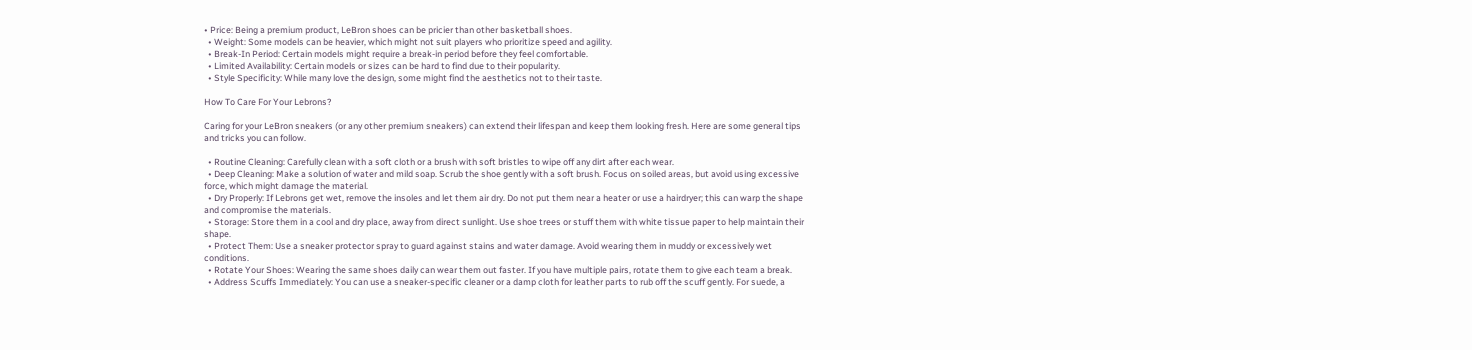• Price: Being a premium product, LeBron shoes can be pricier than other basketball shoes.
  • Weight: Some models can be heavier, which might not suit players who prioritize speed and agility.
  • Break-In Period: Certain models might require a break-in period before they feel comfortable.
  • Limited Availability: Certain models or sizes can be hard to find due to their popularity.
  • Style Specificity: While many love the design, some might find the aesthetics not to their taste.

How To Care For Your Lebrons?

Caring for your LeBron sneakers (or any other premium sneakers) can extend their lifespan and keep them looking fresh. Here are some general tips and tricks you can follow.

  • Routine Cleaning: Carefully clean with a soft cloth or a brush with soft bristles to wipe off any dirt after each wear.
  • Deep Cleaning: Make a solution of water and mild soap. Scrub the shoe gently with a soft brush. Focus on soiled areas, but avoid using excessive force, which might damage the material.
  • Dry Properly: If Lebrons get wet, remove the insoles and let them air dry. Do not put them near a heater or use a hairdryer; this can warp the shape and compromise the materials.
  • Storage: Store them in a cool and dry place, away from direct sunlight. Use shoe trees or stuff them with white tissue paper to help maintain their shape.
  • Protect Them: Use a sneaker protector spray to guard against stains and water damage. Avoid wearing them in muddy or excessively wet conditions.
  • Rotate Your Shoes: Wearing the same shoes daily can wear them out faster. If you have multiple pairs, rotate them to give each team a break.
  • Address Scuffs Immediately: You can use a sneaker-specific cleaner or a damp cloth for leather parts to rub off the scuff gently. For suede, a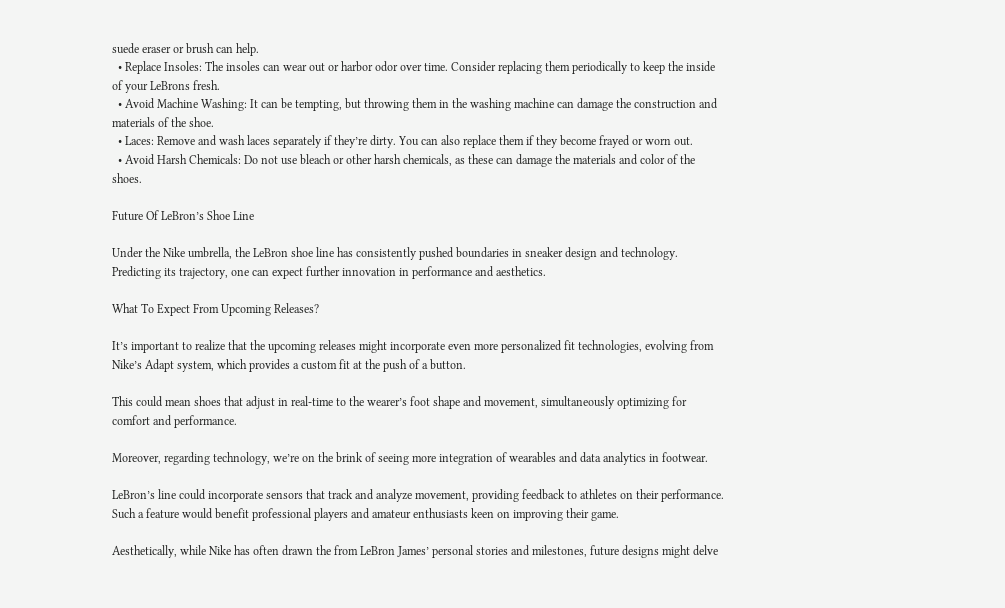suede eraser or brush can help.
  • Replace Insoles: The insoles can wear out or harbor odor over time. Consider replacing them periodically to keep the inside of your LeBrons fresh.
  • Avoid Machine Washing: It can be tempting, but throwing them in the washing machine can damage the construction and materials of the shoe.
  • Laces: Remove and wash laces separately if they’re dirty. You can also replace them if they become frayed or worn out.
  • Avoid Harsh Chemicals: Do not use bleach or other harsh chemicals, as these can damage the materials and color of the shoes.

Future Of LeBron’s Shoe Line

Under the Nike umbrella, the LeBron shoe line has consistently pushed boundaries in sneaker design and technology. Predicting its trajectory, one can expect further innovation in performance and aesthetics.

What To Expect From Upcoming Releases?

It’s important to realize that the upcoming releases might incorporate even more personalized fit technologies, evolving from Nike’s Adapt system, which provides a custom fit at the push of a button.

This could mean shoes that adjust in real-time to the wearer’s foot shape and movement, simultaneously optimizing for comfort and performance.

Moreover, regarding technology, we’re on the brink of seeing more integration of wearables and data analytics in footwear.

LeBron’s line could incorporate sensors that track and analyze movement, providing feedback to athletes on their performance. Such a feature would benefit professional players and amateur enthusiasts keen on improving their game.

Aesthetically, while Nike has often drawn the from LeBron James’ personal stories and milestones, future designs might delve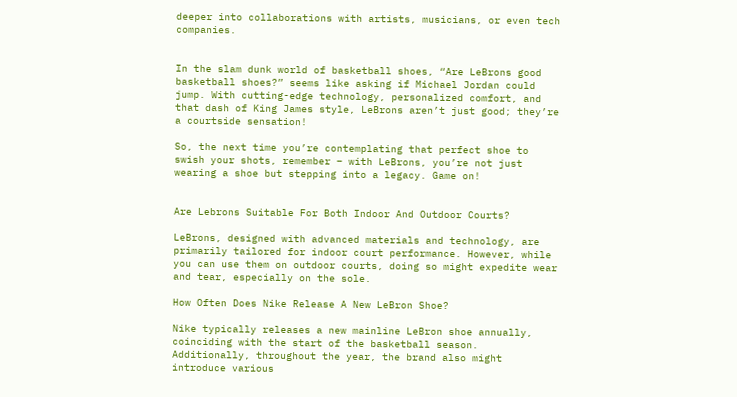deeper into collaborations with artists, musicians, or even tech companies.


In the slam dunk world of basketball shoes, “Are LeBrons good basketball shoes?” seems like asking if Michael Jordan could jump. With cutting-edge technology, personalized comfort, and that dash of King James style, LeBrons aren’t just good; they’re a courtside sensation!

So, the next time you’re contemplating that perfect shoe to swish your shots, remember – with LeBrons, you’re not just wearing a shoe but stepping into a legacy. Game on!


Are Lebrons Suitable For Both Indoor And Outdoor Courts?

LeBrons, designed with advanced materials and technology, are primarily tailored for indoor court performance. However, while you can use them on outdoor courts, doing so might expedite wear and tear, especially on the sole.

How Often Does Nike Release A New LeBron Shoe?

Nike typically releases a new mainline LeBron shoe annually, coinciding with the start of the basketball season. Additionally, throughout the year, the brand also might introduce various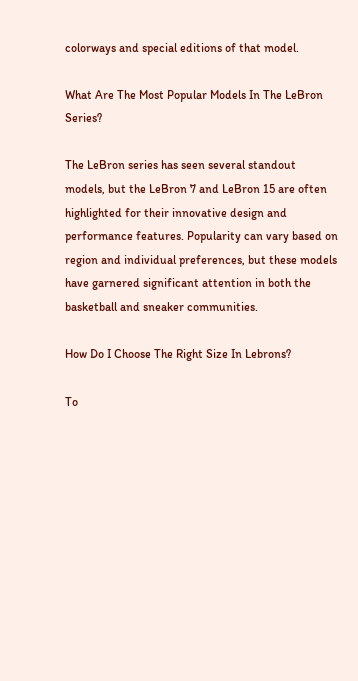colorways and special editions of that model.

What Are The Most Popular Models In The LeBron Series?

The LeBron series has seen several standout models, but the LeBron 7 and LeBron 15 are often highlighted for their innovative design and performance features. Popularity can vary based on region and individual preferences, but these models have garnered significant attention in both the basketball and sneaker communities.

How Do I Choose The Right Size In Lebrons?

To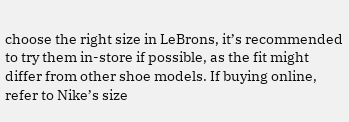choose the right size in LeBrons, it’s recommended to try them in-store if possible, as the fit might differ from other shoe models. If buying online, refer to Nike’s size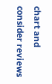chart and consider reviews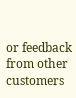or feedback from other customers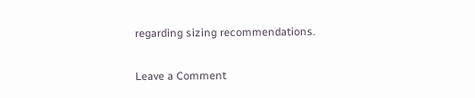regarding sizing recommendations.

Leave a Comment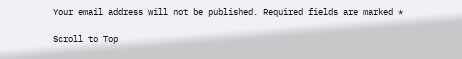Your email address will not be published. Required fields are marked *

Scroll to Top